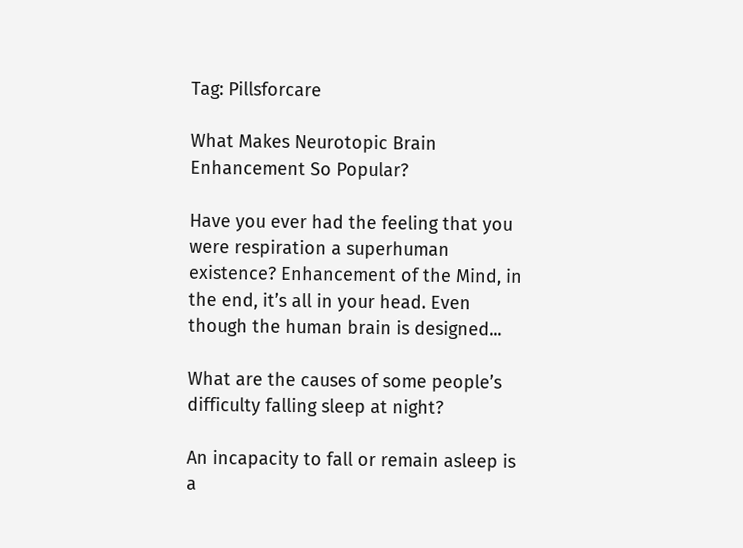Tag: Pillsforcare

What Makes Neurotopic Brain Enhancement So Popular?

Have you ever had the feeling that you were respiration a superhuman existence? Enhancement of the Mind, in the end, it’s all in your head. Even though the human brain is designed...

What are the causes of some people’s difficulty falling sleep at night?

An incapacity to fall or remain asleep is a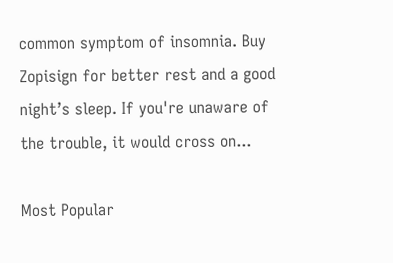common symptom of insomnia. Buy Zopisign for better rest and a good night’s sleep. If you're unaware of the trouble, it would cross on...

Most Popular